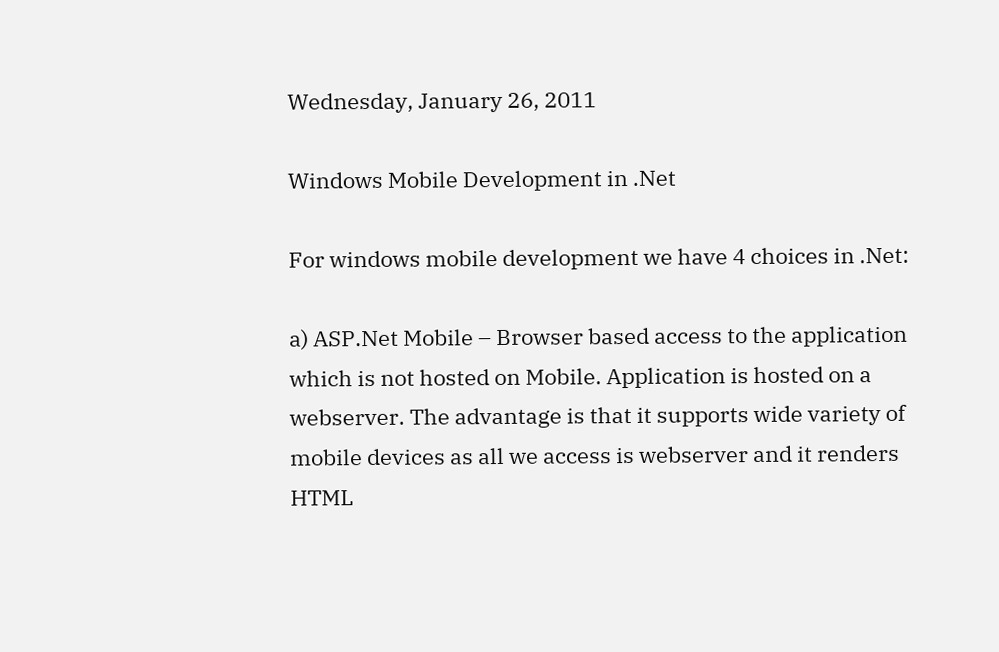Wednesday, January 26, 2011

Windows Mobile Development in .Net

For windows mobile development we have 4 choices in .Net:

a) ASP.Net Mobile – Browser based access to the application which is not hosted on Mobile. Application is hosted on a webserver. The advantage is that it supports wide variety of mobile devices as all we access is webserver and it renders HTML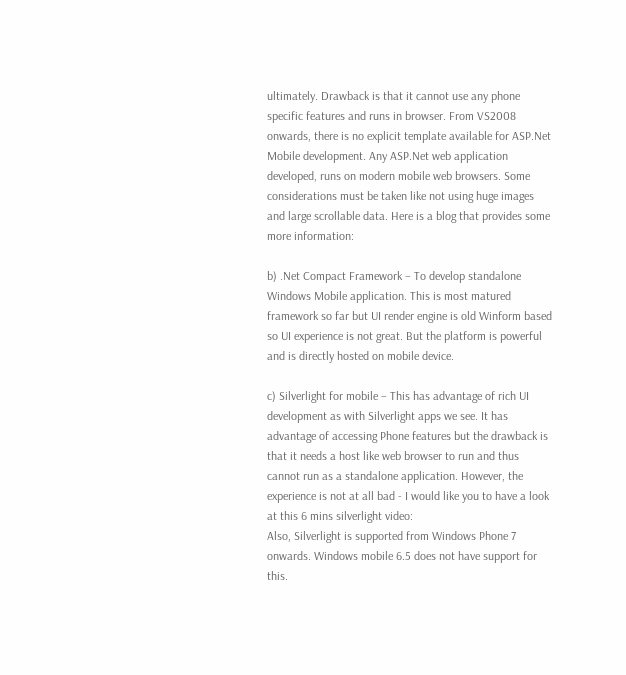ultimately. Drawback is that it cannot use any phone specific features and runs in browser. From VS2008 onwards, there is no explicit template available for ASP.Net Mobile development. Any ASP.Net web application developed, runs on modern mobile web browsers. Some considerations must be taken like not using huge images and large scrollable data. Here is a blog that provides some more information:

b) .Net Compact Framework – To develop standalone Windows Mobile application. This is most matured framework so far but UI render engine is old Winform based so UI experience is not great. But the platform is powerful and is directly hosted on mobile device.

c) Silverlight for mobile – This has advantage of rich UI development as with Silverlight apps we see. It has advantage of accessing Phone features but the drawback is that it needs a host like web browser to run and thus cannot run as a standalone application. However, the experience is not at all bad - I would like you to have a look at this 6 mins silverlight video:
Also, Silverlight is supported from Windows Phone 7 onwards. Windows mobile 6.5 does not have support for this.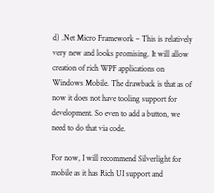d) .Net Micro Framework – This is relatively very new and looks promising. It will allow creation of rich WPF applications on Windows Mobile. The drawback is that as of now it does not have tooling support for development. So even to add a button, we need to do that via code.

For now, I will recommend Silverlight for mobile as it has Rich UI support and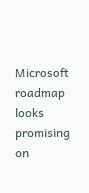Microsoft roadmap looks promising on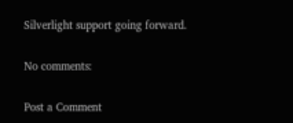Silverlight support going forward.

No comments:

Post a Comment